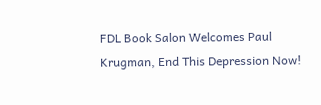FDL Book Salon Welcomes Paul Krugman, End This Depression Now!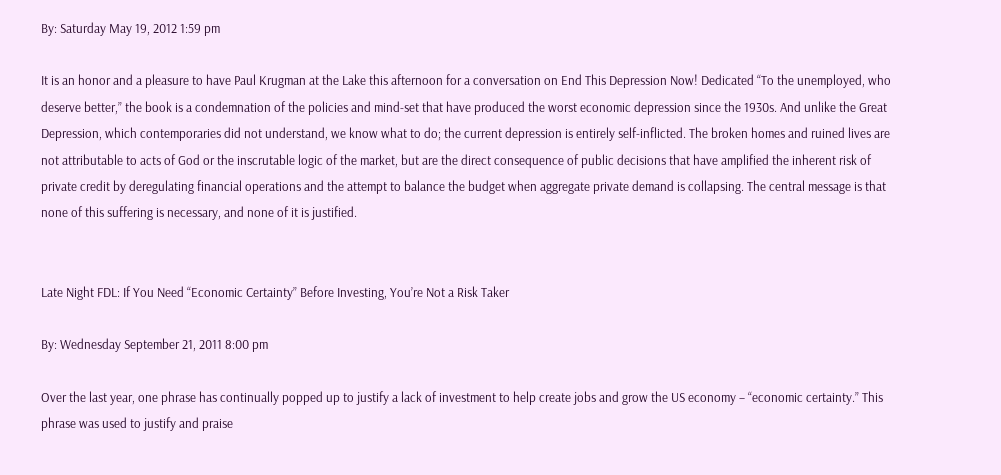By: Saturday May 19, 2012 1:59 pm

It is an honor and a pleasure to have Paul Krugman at the Lake this afternoon for a conversation on End This Depression Now! Dedicated “To the unemployed, who deserve better,” the book is a condemnation of the policies and mind-set that have produced the worst economic depression since the 1930s. And unlike the Great Depression, which contemporaries did not understand, we know what to do; the current depression is entirely self-inflicted. The broken homes and ruined lives are not attributable to acts of God or the inscrutable logic of the market, but are the direct consequence of public decisions that have amplified the inherent risk of private credit by deregulating financial operations and the attempt to balance the budget when aggregate private demand is collapsing. The central message is that none of this suffering is necessary, and none of it is justified.


Late Night FDL: If You Need “Economic Certainty” Before Investing, You’re Not a Risk Taker

By: Wednesday September 21, 2011 8:00 pm

Over the last year, one phrase has continually popped up to justify a lack of investment to help create jobs and grow the US economy – “economic certainty.” This phrase was used to justify and praise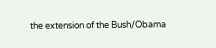the extension of the Bush/Obama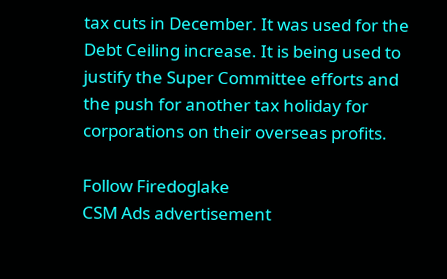tax cuts in December. It was used for the Debt Ceiling increase. It is being used to justify the Super Committee efforts and the push for another tax holiday for corporations on their overseas profits.

Follow Firedoglake
CSM Ads advertisement